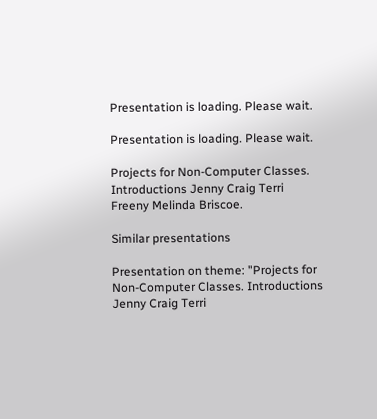Presentation is loading. Please wait.

Presentation is loading. Please wait.

Projects for Non-Computer Classes. Introductions Jenny Craig Terri Freeny Melinda Briscoe.

Similar presentations

Presentation on theme: "Projects for Non-Computer Classes. Introductions Jenny Craig Terri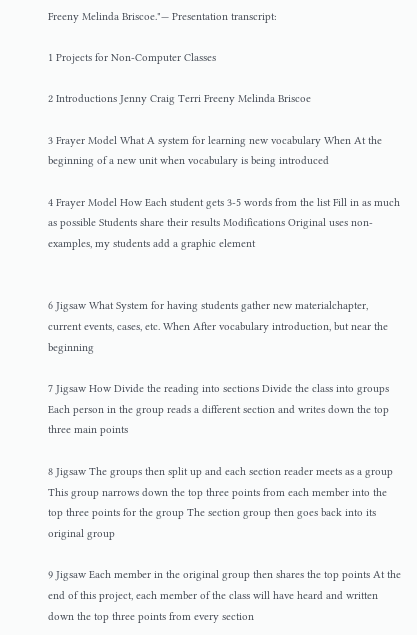Freeny Melinda Briscoe."— Presentation transcript:

1 Projects for Non-Computer Classes

2 Introductions Jenny Craig Terri Freeny Melinda Briscoe

3 Frayer Model What A system for learning new vocabulary When At the beginning of a new unit when vocabulary is being introduced

4 Frayer Model How Each student gets 3-5 words from the list Fill in as much as possible Students share their results Modifications Original uses non-examples, my students add a graphic element


6 Jigsaw What System for having students gather new materialchapter, current events, cases, etc. When After vocabulary introduction, but near the beginning

7 Jigsaw How Divide the reading into sections Divide the class into groups Each person in the group reads a different section and writes down the top three main points

8 Jigsaw The groups then split up and each section reader meets as a group This group narrows down the top three points from each member into the top three points for the group The section group then goes back into its original group

9 Jigsaw Each member in the original group then shares the top points At the end of this project, each member of the class will have heard and written down the top three points from every section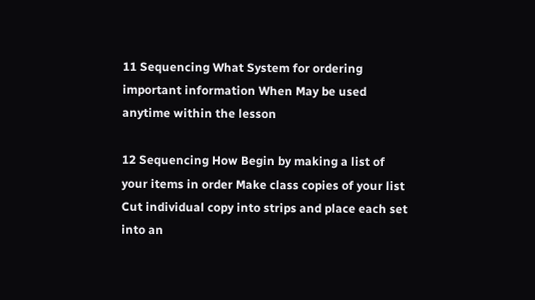11 Sequencing What System for ordering important information When May be used anytime within the lesson

12 Sequencing How Begin by making a list of your items in order Make class copies of your list Cut individual copy into strips and place each set into an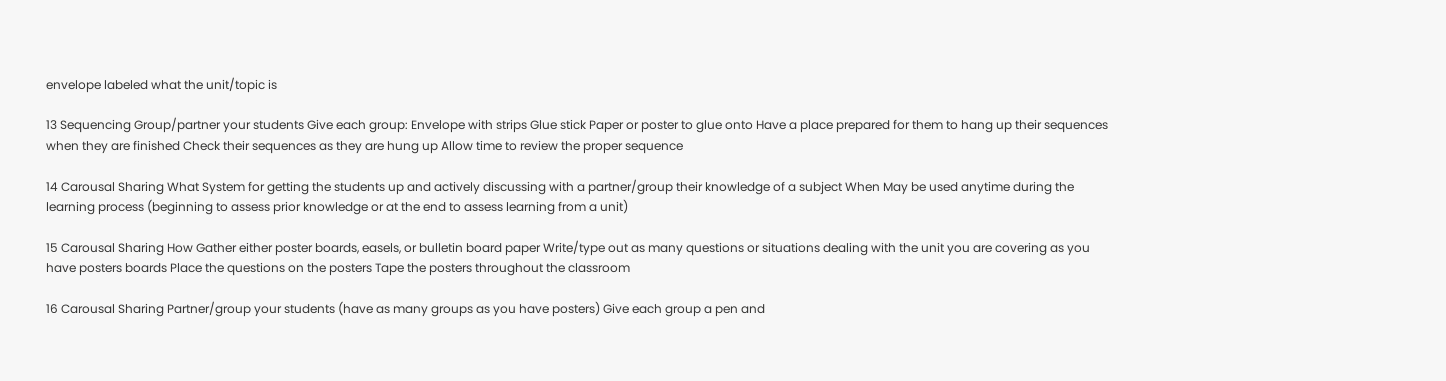envelope labeled what the unit/topic is

13 Sequencing Group/partner your students Give each group: Envelope with strips Glue stick Paper or poster to glue onto Have a place prepared for them to hang up their sequences when they are finished Check their sequences as they are hung up Allow time to review the proper sequence

14 Carousal Sharing What System for getting the students up and actively discussing with a partner/group their knowledge of a subject When May be used anytime during the learning process (beginning to assess prior knowledge or at the end to assess learning from a unit)

15 Carousal Sharing How Gather either poster boards, easels, or bulletin board paper Write/type out as many questions or situations dealing with the unit you are covering as you have posters boards Place the questions on the posters Tape the posters throughout the classroom

16 Carousal Sharing Partner/group your students (have as many groups as you have posters) Give each group a pen and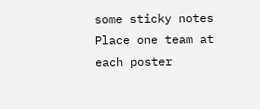some sticky notes Place one team at each poster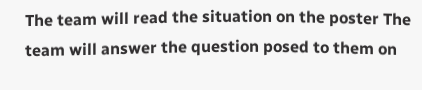The team will read the situation on the poster The team will answer the question posed to them on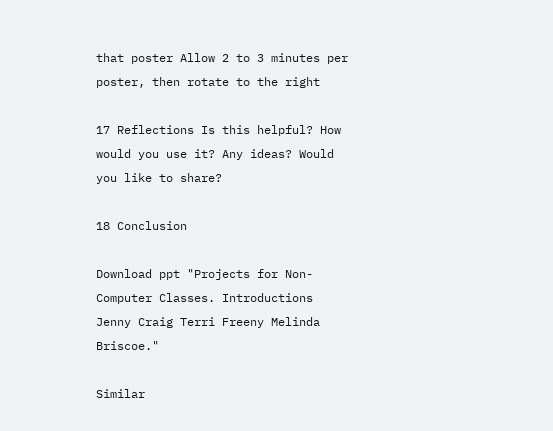that poster Allow 2 to 3 minutes per poster, then rotate to the right

17 Reflections Is this helpful? How would you use it? Any ideas? Would you like to share?

18 Conclusion

Download ppt "Projects for Non-Computer Classes. Introductions Jenny Craig Terri Freeny Melinda Briscoe."

Similar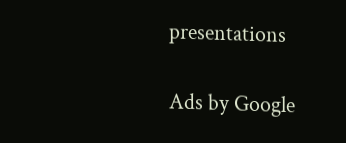presentations

Ads by Google